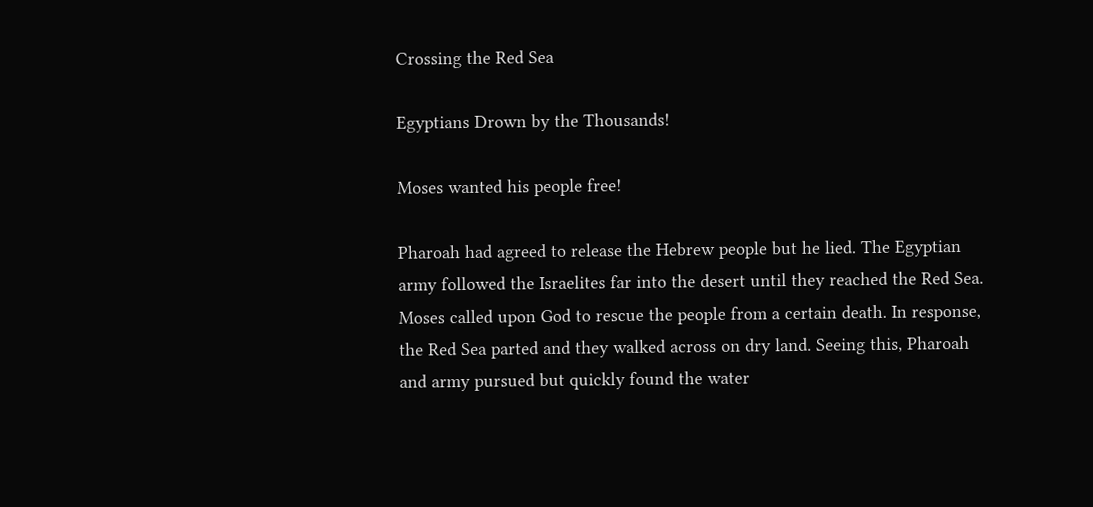Crossing the Red Sea

Egyptians Drown by the Thousands!

Moses wanted his people free!

Pharoah had agreed to release the Hebrew people but he lied. The Egyptian army followed the Israelites far into the desert until they reached the Red Sea. Moses called upon God to rescue the people from a certain death. In response, the Red Sea parted and they walked across on dry land. Seeing this, Pharoah and army pursued but quickly found the water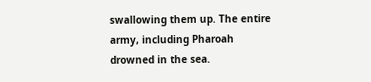swallowing them up. The entire army, including Pharoah drowned in the sea.